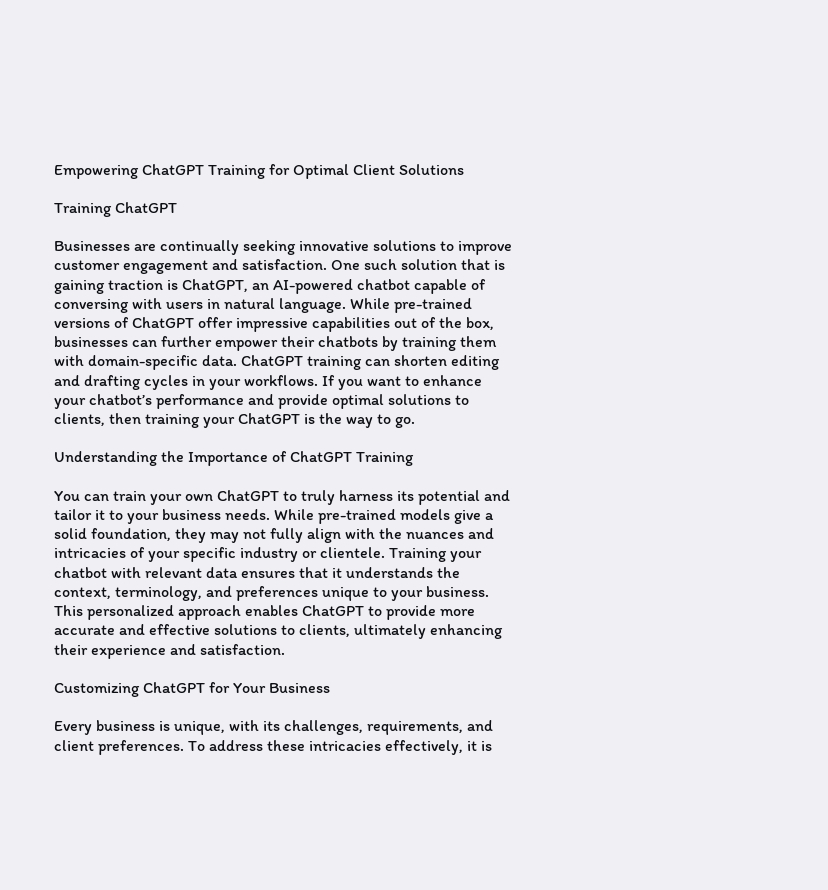Empowering ChatGPT Training for Optimal Client Solutions

Training ChatGPT

Businesses are continually seeking innovative solutions to improve customer engagement and satisfaction. One such solution that is gaining traction is ChatGPT, an AI-powered chatbot capable of conversing with users in natural language. While pre-trained versions of ChatGPT offer impressive capabilities out of the box, businesses can further empower their chatbots by training them with domain-specific data. ChatGPT training can shorten editing and drafting cycles in your workflows. If you want to enhance your chatbot’s performance and provide optimal solutions to clients, then training your ChatGPT is the way to go.

Understanding the Importance of ChatGPT Training

You can train your own ChatGPT to truly harness its potential and tailor it to your business needs. While pre-trained models give a solid foundation, they may not fully align with the nuances and intricacies of your specific industry or clientele. Training your chatbot with relevant data ensures that it understands the context, terminology, and preferences unique to your business. This personalized approach enables ChatGPT to provide more accurate and effective solutions to clients, ultimately enhancing their experience and satisfaction.

Customizing ChatGPT for Your Business

Every business is unique, with its challenges, requirements, and client preferences. To address these intricacies effectively, it is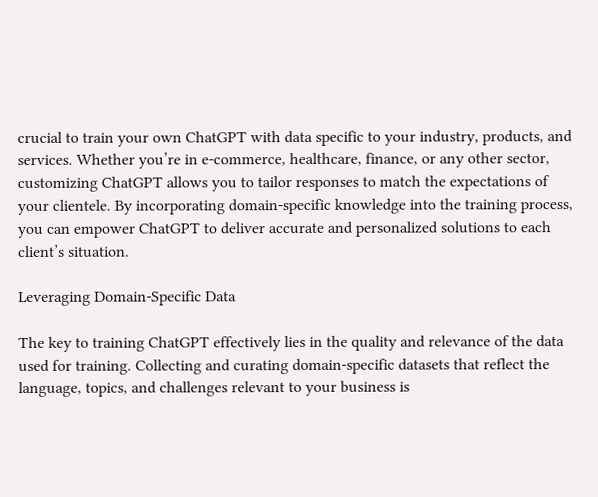crucial to train your own ChatGPT with data specific to your industry, products, and services. Whether you’re in e-commerce, healthcare, finance, or any other sector, customizing ChatGPT allows you to tailor responses to match the expectations of your clientele. By incorporating domain-specific knowledge into the training process, you can empower ChatGPT to deliver accurate and personalized solutions to each client’s situation.

Leveraging Domain-Specific Data

The key to training ChatGPT effectively lies in the quality and relevance of the data used for training. Collecting and curating domain-specific datasets that reflect the language, topics, and challenges relevant to your business is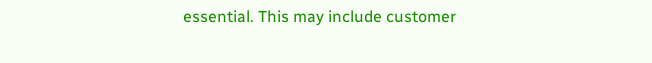essential. This may include customer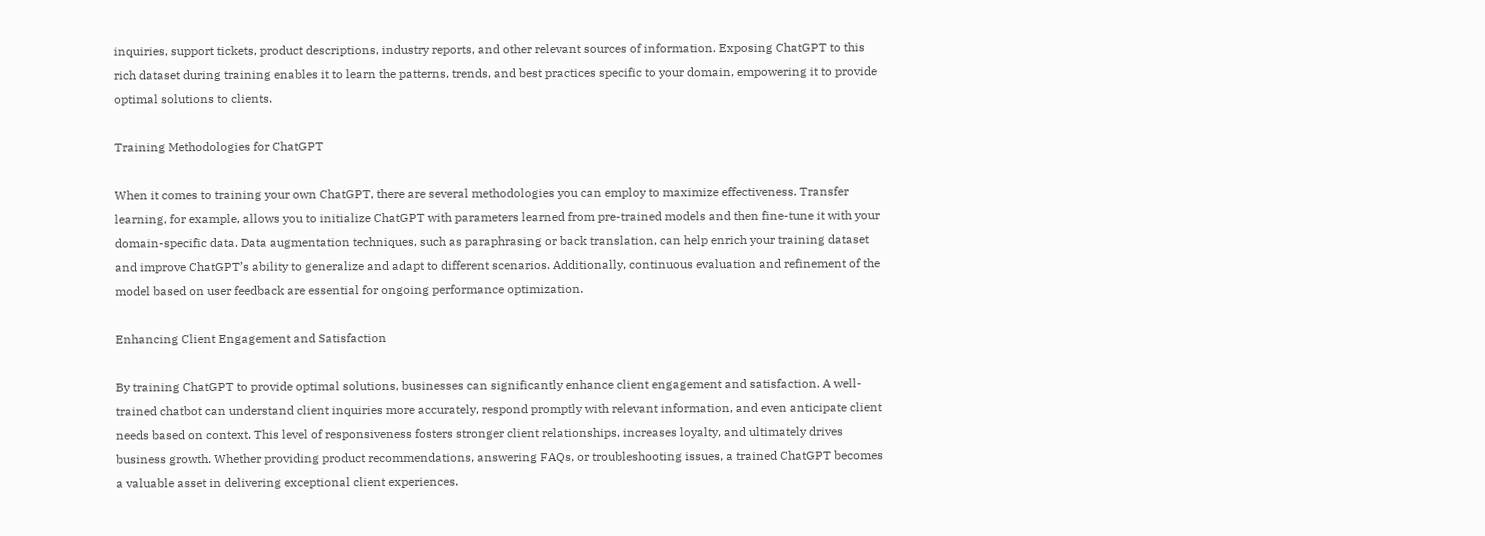inquiries, support tickets, product descriptions, industry reports, and other relevant sources of information. Exposing ChatGPT to this rich dataset during training enables it to learn the patterns, trends, and best practices specific to your domain, empowering it to provide optimal solutions to clients.

Training Methodologies for ChatGPT

When it comes to training your own ChatGPT, there are several methodologies you can employ to maximize effectiveness. Transfer learning, for example, allows you to initialize ChatGPT with parameters learned from pre-trained models and then fine-tune it with your domain-specific data. Data augmentation techniques, such as paraphrasing or back translation, can help enrich your training dataset and improve ChatGPT’s ability to generalize and adapt to different scenarios. Additionally, continuous evaluation and refinement of the model based on user feedback are essential for ongoing performance optimization.

Enhancing Client Engagement and Satisfaction

By training ChatGPT to provide optimal solutions, businesses can significantly enhance client engagement and satisfaction. A well-trained chatbot can understand client inquiries more accurately, respond promptly with relevant information, and even anticipate client needs based on context. This level of responsiveness fosters stronger client relationships, increases loyalty, and ultimately drives business growth. Whether providing product recommendations, answering FAQs, or troubleshooting issues, a trained ChatGPT becomes a valuable asset in delivering exceptional client experiences.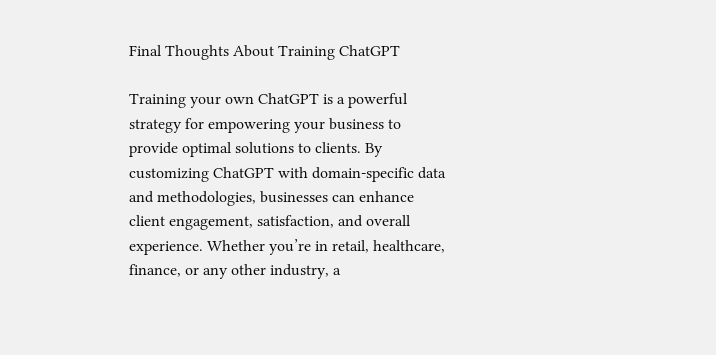Final Thoughts About Training ChatGPT

Training your own ChatGPT is a powerful strategy for empowering your business to provide optimal solutions to clients. By customizing ChatGPT with domain-specific data and methodologies, businesses can enhance client engagement, satisfaction, and overall experience. Whether you’re in retail, healthcare, finance, or any other industry, a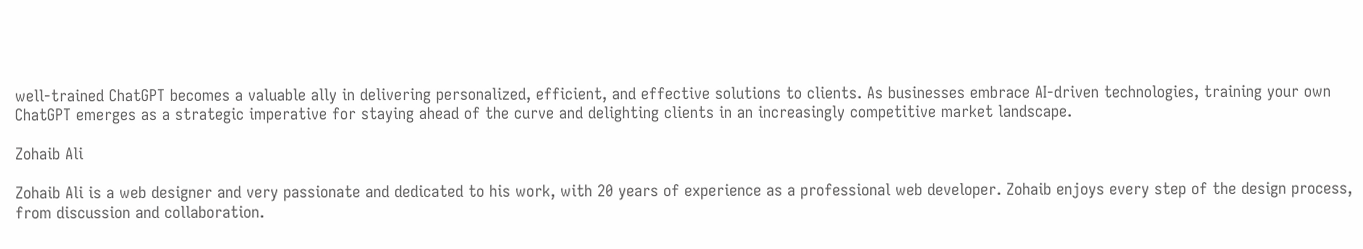well-trained ChatGPT becomes a valuable ally in delivering personalized, efficient, and effective solutions to clients. As businesses embrace AI-driven technologies, training your own ChatGPT emerges as a strategic imperative for staying ahead of the curve and delighting clients in an increasingly competitive market landscape.

Zohaib Ali

Zohaib Ali is a web designer and very passionate and dedicated to his work, with 20 years of experience as a professional web developer. Zohaib enjoys every step of the design process, from discussion and collaboration.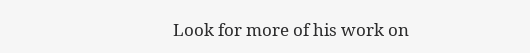Look for more of his work on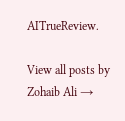AITrueReview.

View all posts by Zohaib Ali →